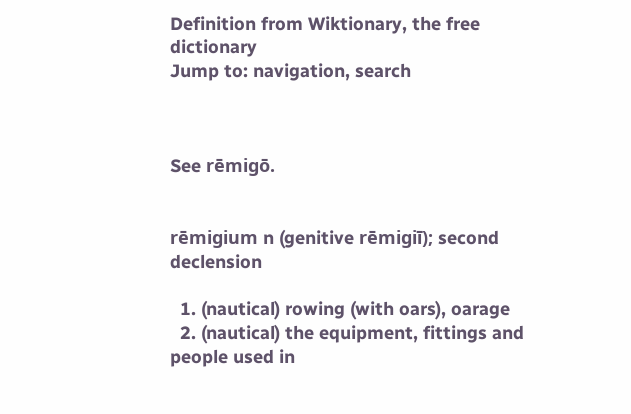Definition from Wiktionary, the free dictionary
Jump to: navigation, search



See rēmigō.


rēmigium n (genitive rēmigiī); second declension

  1. (nautical) rowing (with oars), oarage
  2. (nautical) the equipment, fittings and people used in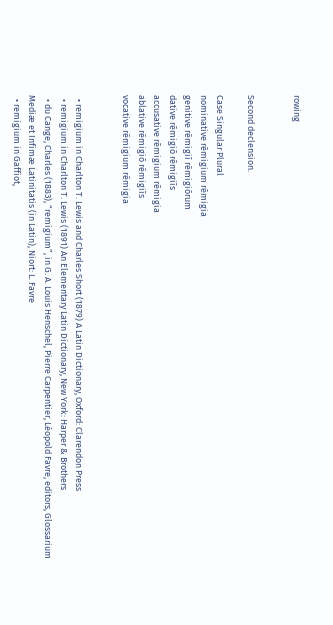rowing


Second declension.

Case Singular Plural
nominative rēmigium rēmigia
genitive rēmigiī rēmigiōrum
dative rēmigiō rēmigiīs
accusative rēmigium rēmigia
ablative rēmigiō rēmigiīs
vocative rēmigium rēmigia


  • remigium in Charlton T. Lewis and Charles Short (1879) A Latin Dictionary, Oxford: Clarendon Press
  • remigium in Charlton T. Lewis (1891) An Elementary Latin Dictionary, New York: Harper & Brothers
  • du Cange, Charles (1883), “remigium”, in G. A. Louis Henschel, Pierre Carpentier, Léopold Favre, editors, Glossarium Mediæ et Infimæ Latinitatis (in Latin), Niort: L. Favre
  • remigium in Gaffiot,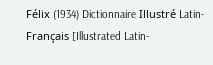Félix (1934) Dictionnaire Illustré Latin-Français [Illustrated Latin-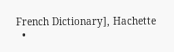French Dictionary], Hachette
  •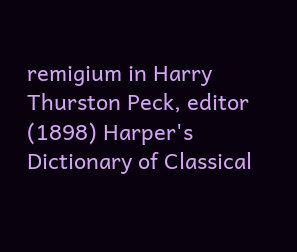remigium in Harry Thurston Peck, editor (1898) Harper's Dictionary of Classical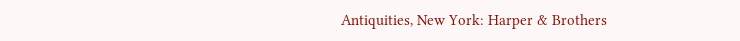Antiquities, New York: Harper & Brothers